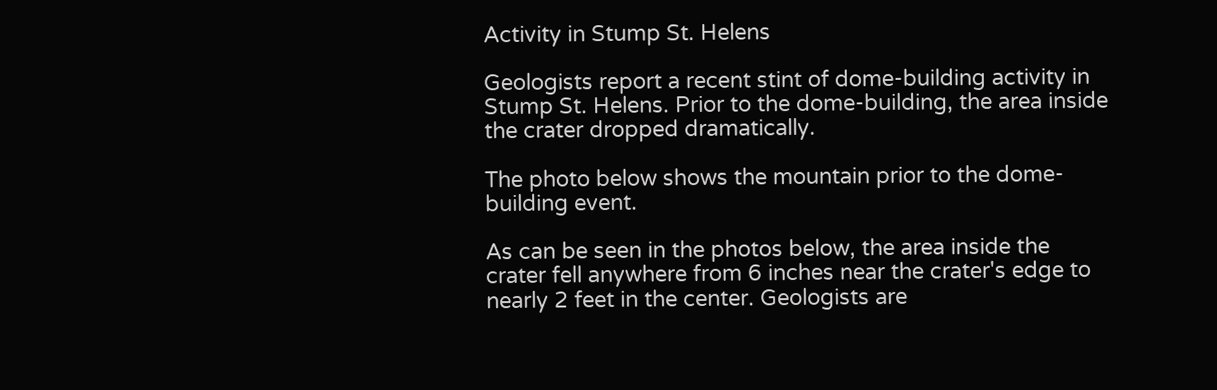Activity in Stump St. Helens

Geologists report a recent stint of dome-building activity in Stump St. Helens. Prior to the dome-building, the area inside the crater dropped dramatically.

The photo below shows the mountain prior to the dome-building event.

As can be seen in the photos below, the area inside the crater fell anywhere from 6 inches near the crater's edge to nearly 2 feet in the center. Geologists are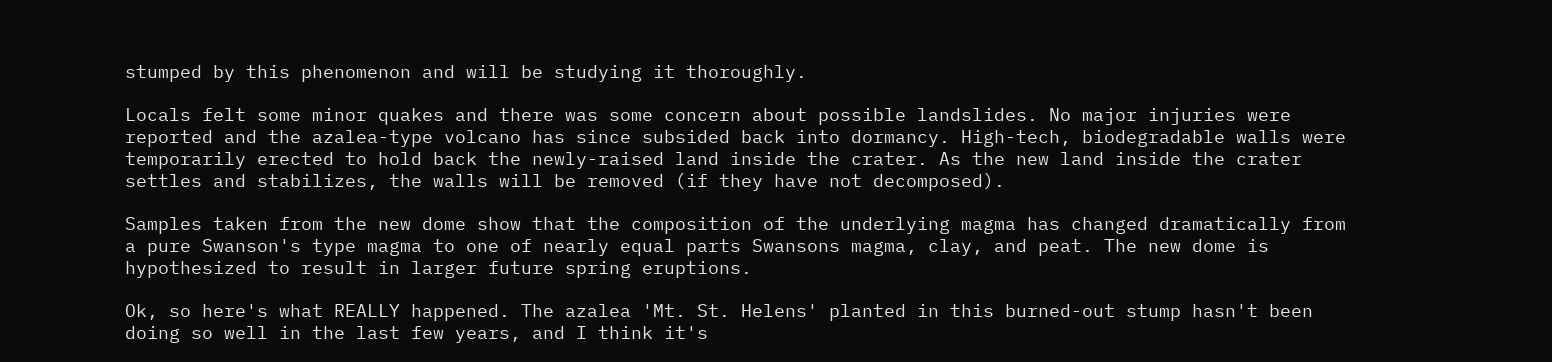stumped by this phenomenon and will be studying it thoroughly.

Locals felt some minor quakes and there was some concern about possible landslides. No major injuries were reported and the azalea-type volcano has since subsided back into dormancy. High-tech, biodegradable walls were temporarily erected to hold back the newly-raised land inside the crater. As the new land inside the crater settles and stabilizes, the walls will be removed (if they have not decomposed).

Samples taken from the new dome show that the composition of the underlying magma has changed dramatically from a pure Swanson's type magma to one of nearly equal parts Swansons magma, clay, and peat. The new dome is hypothesized to result in larger future spring eruptions.

Ok, so here's what REALLY happened. The azalea 'Mt. St. Helens' planted in this burned-out stump hasn't been doing so well in the last few years, and I think it's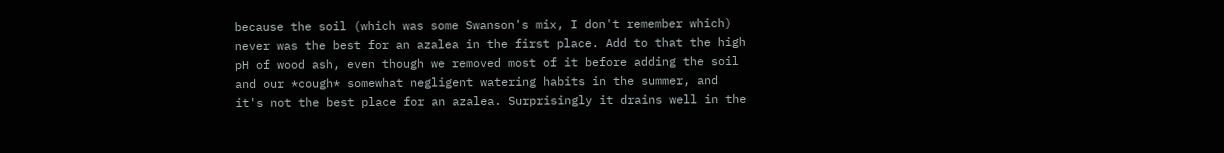because the soil (which was some Swanson's mix, I don't remember which) never was the best for an azalea in the first place. Add to that the high pH of wood ash, even though we removed most of it before adding the soil and our *cough* somewhat negligent watering habits in the summer, and it's not the best place for an azalea. Surprisingly it drains well in the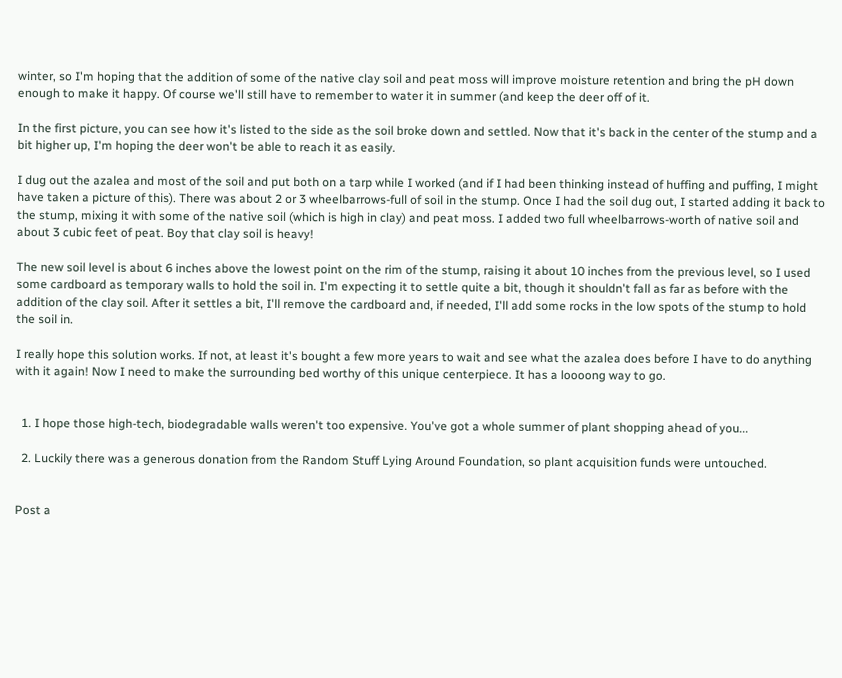winter, so I'm hoping that the addition of some of the native clay soil and peat moss will improve moisture retention and bring the pH down enough to make it happy. Of course we'll still have to remember to water it in summer (and keep the deer off of it.

In the first picture, you can see how it's listed to the side as the soil broke down and settled. Now that it's back in the center of the stump and a bit higher up, I'm hoping the deer won't be able to reach it as easily.

I dug out the azalea and most of the soil and put both on a tarp while I worked (and if I had been thinking instead of huffing and puffing, I might have taken a picture of this). There was about 2 or 3 wheelbarrows-full of soil in the stump. Once I had the soil dug out, I started adding it back to the stump, mixing it with some of the native soil (which is high in clay) and peat moss. I added two full wheelbarrows-worth of native soil and about 3 cubic feet of peat. Boy that clay soil is heavy!

The new soil level is about 6 inches above the lowest point on the rim of the stump, raising it about 10 inches from the previous level, so I used some cardboard as temporary walls to hold the soil in. I'm expecting it to settle quite a bit, though it shouldn't fall as far as before with the addition of the clay soil. After it settles a bit, I'll remove the cardboard and, if needed, I'll add some rocks in the low spots of the stump to hold the soil in.

I really hope this solution works. If not, at least it's bought a few more years to wait and see what the azalea does before I have to do anything with it again! Now I need to make the surrounding bed worthy of this unique centerpiece. It has a loooong way to go.


  1. I hope those high-tech, biodegradable walls weren't too expensive. You've got a whole summer of plant shopping ahead of you...

  2. Luckily there was a generous donation from the Random Stuff Lying Around Foundation, so plant acquisition funds were untouched.


Post a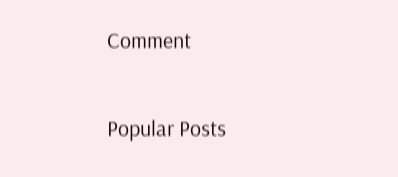Comment

Popular Posts